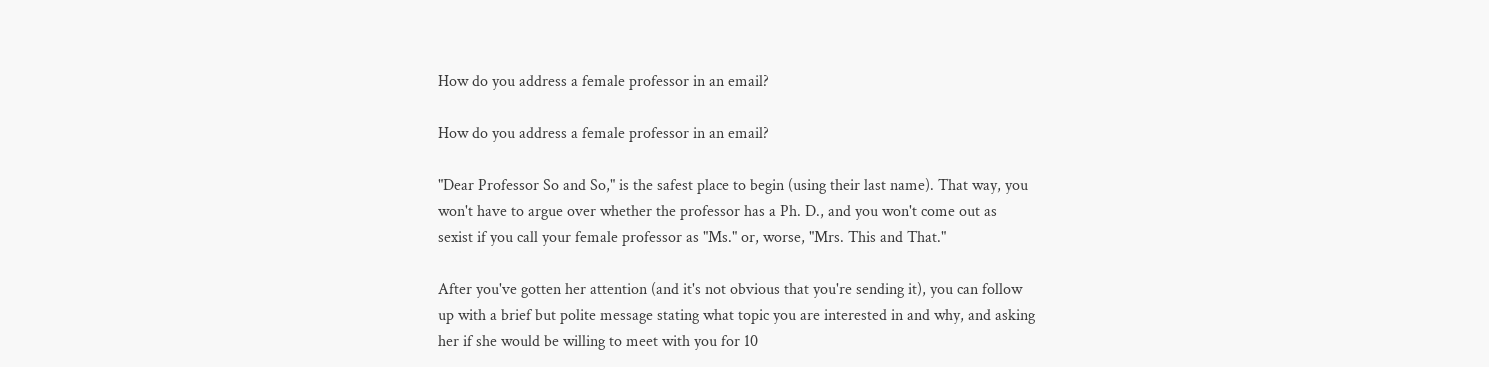How do you address a female professor in an email?

How do you address a female professor in an email?

"Dear Professor So and So," is the safest place to begin (using their last name). That way, you won't have to argue over whether the professor has a Ph. D., and you won't come out as sexist if you call your female professor as "Ms." or, worse, "Mrs. This and That."

After you've gotten her attention (and it's not obvious that you're sending it), you can follow up with a brief but polite message stating what topic you are interested in and why, and asking her if she would be willing to meet with you for 10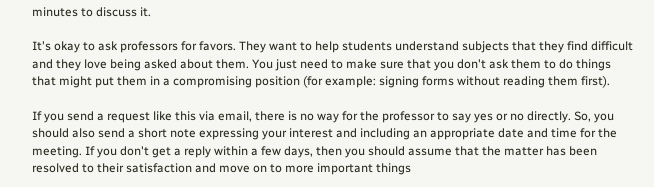minutes to discuss it.

It's okay to ask professors for favors. They want to help students understand subjects that they find difficult and they love being asked about them. You just need to make sure that you don't ask them to do things that might put them in a compromising position (for example: signing forms without reading them first).

If you send a request like this via email, there is no way for the professor to say yes or no directly. So, you should also send a short note expressing your interest and including an appropriate date and time for the meeting. If you don't get a reply within a few days, then you should assume that the matter has been resolved to their satisfaction and move on to more important things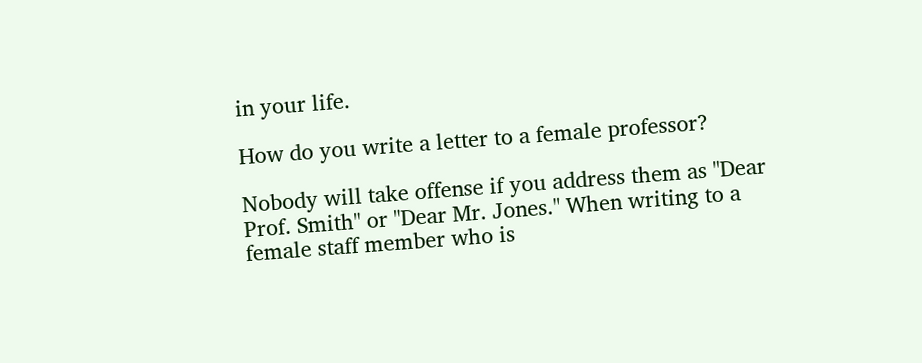in your life.

How do you write a letter to a female professor?

Nobody will take offense if you address them as "Dear Prof. Smith" or "Dear Mr. Jones." When writing to a female staff member who is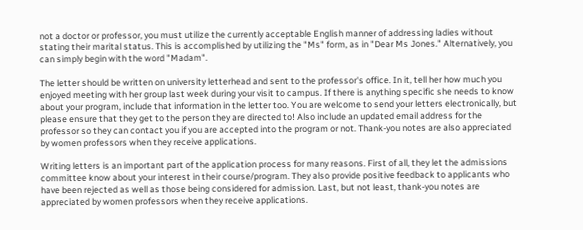not a doctor or professor, you must utilize the currently acceptable English manner of addressing ladies without stating their marital status. This is accomplished by utilizing the "Ms" form, as in "Dear Ms Jones." Alternatively, you can simply begin with the word "Madam".

The letter should be written on university letterhead and sent to the professor's office. In it, tell her how much you enjoyed meeting with her group last week during your visit to campus. If there is anything specific she needs to know about your program, include that information in the letter too. You are welcome to send your letters electronically, but please ensure that they get to the person they are directed to! Also include an updated email address for the professor so they can contact you if you are accepted into the program or not. Thank-you notes are also appreciated by women professors when they receive applications.

Writing letters is an important part of the application process for many reasons. First of all, they let the admissions committee know about your interest in their course/program. They also provide positive feedback to applicants who have been rejected as well as those being considered for admission. Last, but not least, thank-you notes are appreciated by women professors when they receive applications.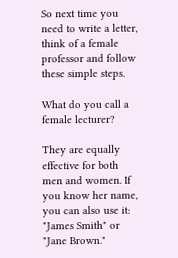So next time you need to write a letter, think of a female professor and follow these simple steps.

What do you call a female lecturer?

They are equally effective for both men and women. If you know her name, you can also use it: "James Smith" or "Jane Brown."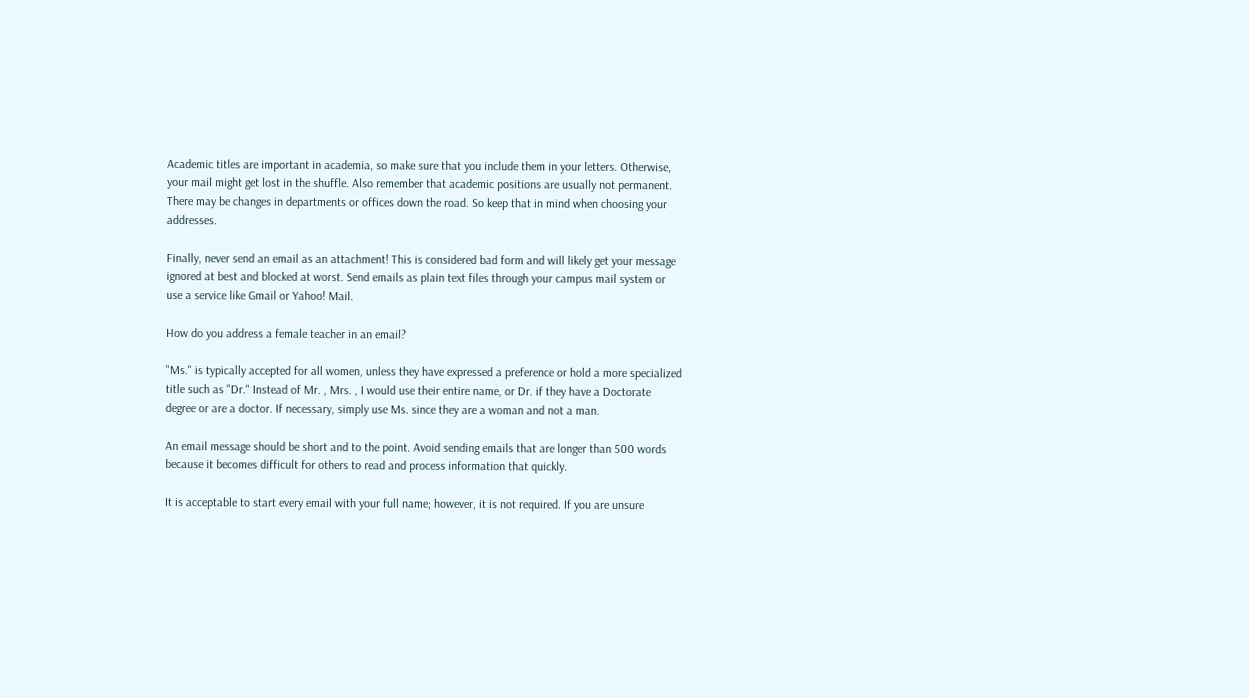Academic titles are important in academia, so make sure that you include them in your letters. Otherwise, your mail might get lost in the shuffle. Also remember that academic positions are usually not permanent. There may be changes in departments or offices down the road. So keep that in mind when choosing your addresses.

Finally, never send an email as an attachment! This is considered bad form and will likely get your message ignored at best and blocked at worst. Send emails as plain text files through your campus mail system or use a service like Gmail or Yahoo! Mail.

How do you address a female teacher in an email?

"Ms." is typically accepted for all women, unless they have expressed a preference or hold a more specialized title such as "Dr." Instead of Mr. , Mrs. , I would use their entire name, or Dr. if they have a Doctorate degree or are a doctor. If necessary, simply use Ms. since they are a woman and not a man.

An email message should be short and to the point. Avoid sending emails that are longer than 500 words because it becomes difficult for others to read and process information that quickly.

It is acceptable to start every email with your full name; however, it is not required. If you are unsure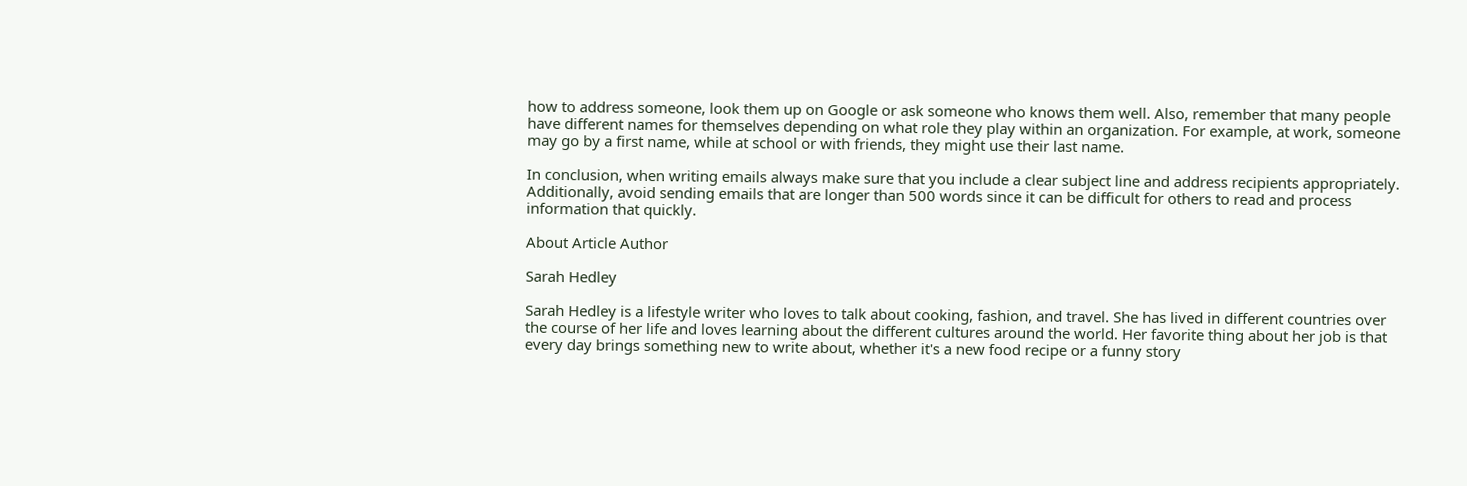how to address someone, look them up on Google or ask someone who knows them well. Also, remember that many people have different names for themselves depending on what role they play within an organization. For example, at work, someone may go by a first name, while at school or with friends, they might use their last name.

In conclusion, when writing emails always make sure that you include a clear subject line and address recipients appropriately. Additionally, avoid sending emails that are longer than 500 words since it can be difficult for others to read and process information that quickly.

About Article Author

Sarah Hedley

Sarah Hedley is a lifestyle writer who loves to talk about cooking, fashion, and travel. She has lived in different countries over the course of her life and loves learning about the different cultures around the world. Her favorite thing about her job is that every day brings something new to write about, whether it's a new food recipe or a funny story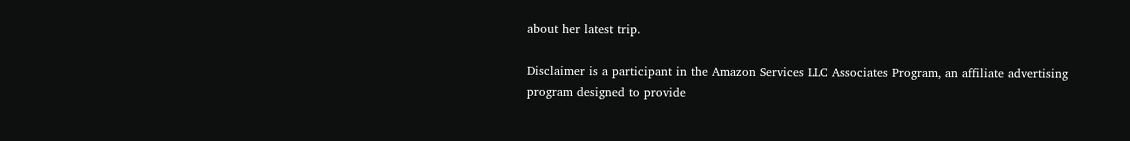about her latest trip.

Disclaimer is a participant in the Amazon Services LLC Associates Program, an affiliate advertising program designed to provide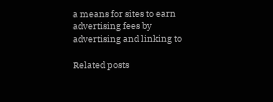a means for sites to earn advertising fees by advertising and linking to

Related posts